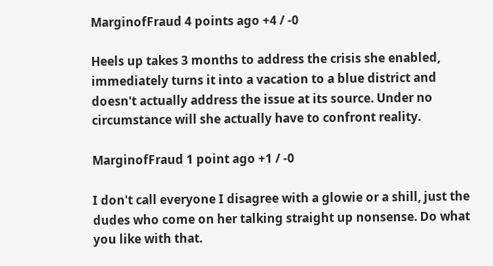MarginofFraud 4 points ago +4 / -0

Heels up takes 3 months to address the crisis she enabled, immediately turns it into a vacation to a blue district and doesn't actually address the issue at its source. Under no circumstance will she actually have to confront reality.

MarginofFraud 1 point ago +1 / -0

I don't call everyone I disagree with a glowie or a shill, just the dudes who come on her talking straight up nonsense. Do what you like with that.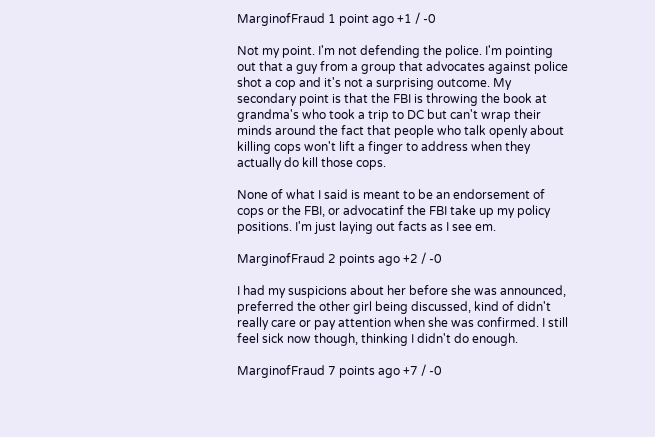MarginofFraud 1 point ago +1 / -0

Not my point. I'm not defending the police. I'm pointing out that a guy from a group that advocates against police shot a cop and it's not a surprising outcome. My secondary point is that the FBI is throwing the book at grandma's who took a trip to DC but can't wrap their minds around the fact that people who talk openly about killing cops won't lift a finger to address when they actually do kill those cops.

None of what I said is meant to be an endorsement of cops or the FBI, or advocatinf the FBI take up my policy positions. I'm just laying out facts as I see em.

MarginofFraud 2 points ago +2 / -0

I had my suspicions about her before she was announced, preferred the other girl being discussed, kind of didn't really care or pay attention when she was confirmed. I still feel sick now though, thinking I didn't do enough.

MarginofFraud 7 points ago +7 / -0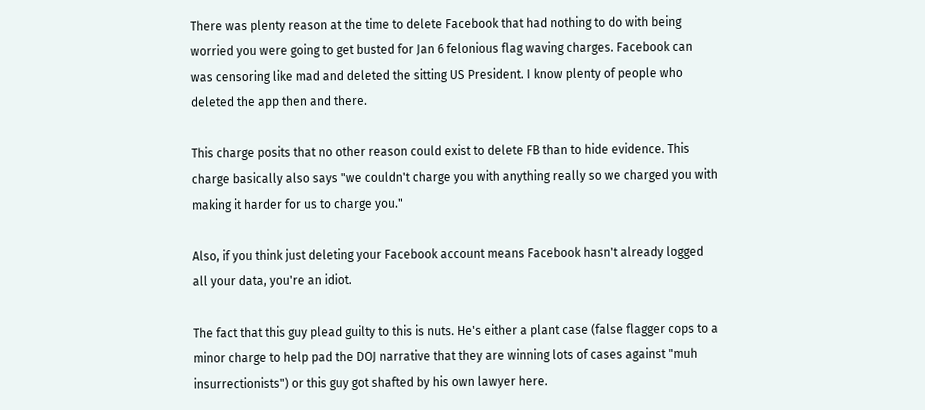There was plenty reason at the time to delete Facebook that had nothing to do with being worried you were going to get busted for Jan 6 felonious flag waving charges. Facebook can was censoring like mad and deleted the sitting US President. I know plenty of people who deleted the app then and there.

This charge posits that no other reason could exist to delete FB than to hide evidence. This charge basically also says "we couldn't charge you with anything really so we charged you with making it harder for us to charge you."

Also, if you think just deleting your Facebook account means Facebook hasn't already logged all your data, you're an idiot.

The fact that this guy plead guilty to this is nuts. He's either a plant case (false flagger cops to a minor charge to help pad the DOJ narrative that they are winning lots of cases against "muh insurrectionists") or this guy got shafted by his own lawyer here.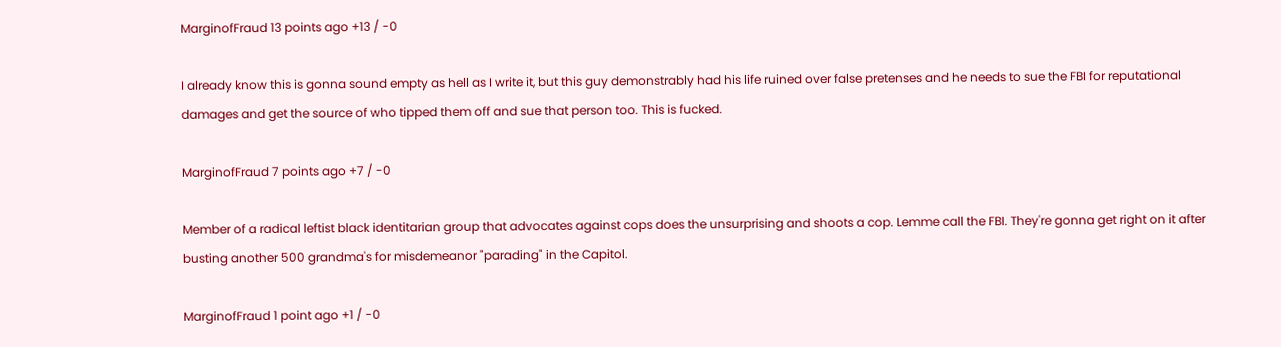MarginofFraud 13 points ago +13 / -0

I already know this is gonna sound empty as hell as I write it, but this guy demonstrably had his life ruined over false pretenses and he needs to sue the FBI for reputational damages and get the source of who tipped them off and sue that person too. This is fucked.

MarginofFraud 7 points ago +7 / -0

Member of a radical leftist black identitarian group that advocates against cops does the unsurprising and shoots a cop. Lemme call the FBI. They're gonna get right on it after busting another 500 grandma's for misdemeanor "parading" in the Capitol.

MarginofFraud 1 point ago +1 / -0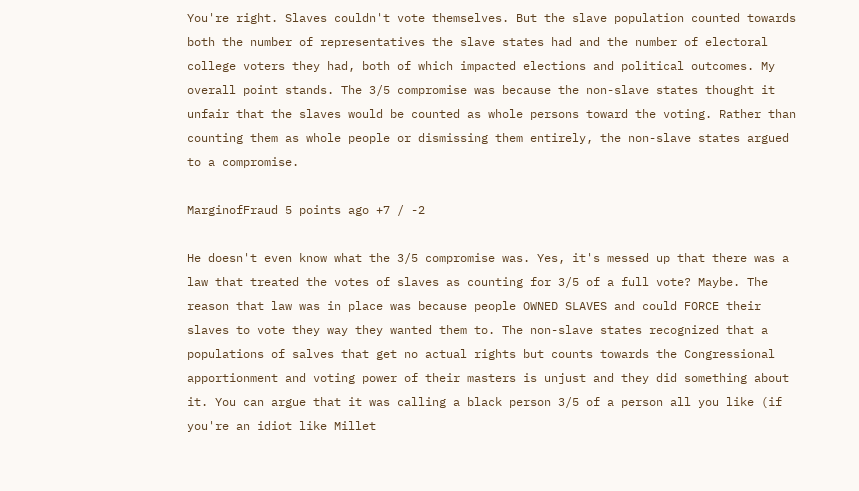You're right. Slaves couldn't vote themselves. But the slave population counted towards both the number of representatives the slave states had and the number of electoral college voters they had, both of which impacted elections and political outcomes. My overall point stands. The 3/5 compromise was because the non-slave states thought it unfair that the slaves would be counted as whole persons toward the voting. Rather than counting them as whole people or dismissing them entirely, the non-slave states argued to a compromise.

MarginofFraud 5 points ago +7 / -2

He doesn't even know what the 3/5 compromise was. Yes, it's messed up that there was a law that treated the votes of slaves as counting for 3/5 of a full vote? Maybe. The reason that law was in place was because people OWNED SLAVES and could FORCE their slaves to vote they way they wanted them to. The non-slave states recognized that a populations of salves that get no actual rights but counts towards the Congressional apportionment and voting power of their masters is unjust and they did something about it. You can argue that it was calling a black person 3/5 of a person all you like (if you're an idiot like Millet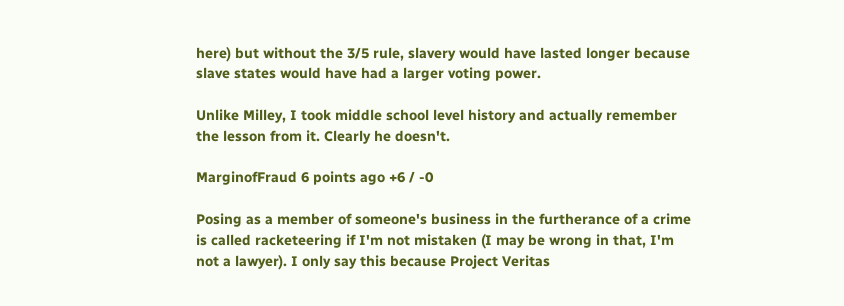here) but without the 3/5 rule, slavery would have lasted longer because slave states would have had a larger voting power.

Unlike Milley, I took middle school level history and actually remember the lesson from it. Clearly he doesn't.

MarginofFraud 6 points ago +6 / -0

Posing as a member of someone's business in the furtherance of a crime is called racketeering if I'm not mistaken (I may be wrong in that, I'm not a lawyer). I only say this because Project Veritas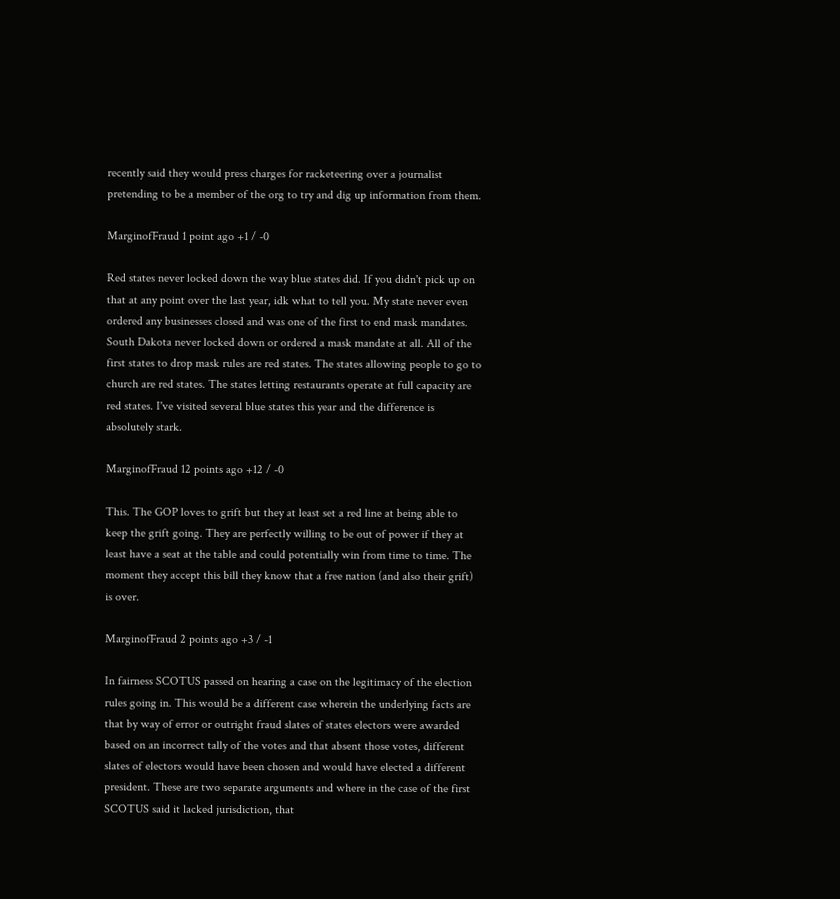recently said they would press charges for racketeering over a journalist pretending to be a member of the org to try and dig up information from them.

MarginofFraud 1 point ago +1 / -0

Red states never locked down the way blue states did. If you didn't pick up on that at any point over the last year, idk what to tell you. My state never even ordered any businesses closed and was one of the first to end mask mandates. South Dakota never locked down or ordered a mask mandate at all. All of the first states to drop mask rules are red states. The states allowing people to go to church are red states. The states letting restaurants operate at full capacity are red states. I've visited several blue states this year and the difference is absolutely stark.

MarginofFraud 12 points ago +12 / -0

This. The GOP loves to grift but they at least set a red line at being able to keep the grift going. They are perfectly willing to be out of power if they at least have a seat at the table and could potentially win from time to time. The moment they accept this bill they know that a free nation (and also their grift) is over.

MarginofFraud 2 points ago +3 / -1

In fairness SCOTUS passed on hearing a case on the legitimacy of the election rules going in. This would be a different case wherein the underlying facts are that by way of error or outright fraud slates of states electors were awarded based on an incorrect tally of the votes and that absent those votes, different slates of electors would have been chosen and would have elected a different president. These are two separate arguments and where in the case of the first SCOTUS said it lacked jurisdiction, that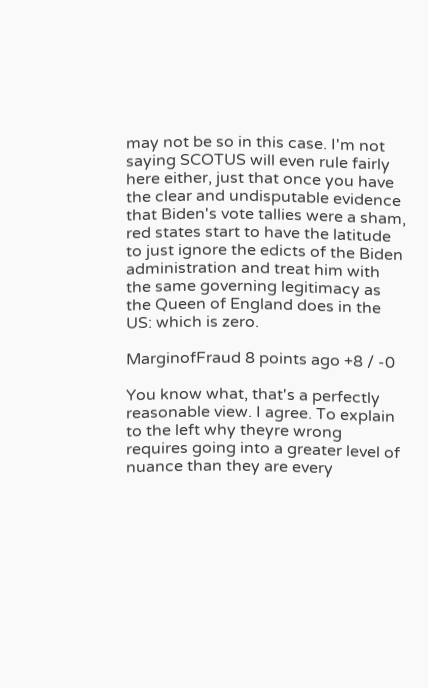may not be so in this case. I'm not saying SCOTUS will even rule fairly here either, just that once you have the clear and undisputable evidence that Biden's vote tallies were a sham, red states start to have the latitude to just ignore the edicts of the Biden administration and treat him with the same governing legitimacy as the Queen of England does in the US: which is zero.

MarginofFraud 8 points ago +8 / -0

You know what, that's a perfectly reasonable view. I agree. To explain to the left why theyre wrong requires going into a greater level of nuance than they are every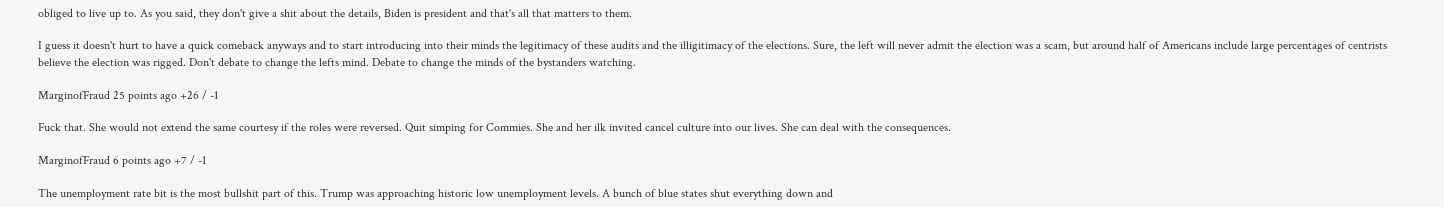obliged to live up to. As you said, they don't give a shit about the details, Biden is president and that's all that matters to them.

I guess it doesn't hurt to have a quick comeback anyways and to start introducing into their minds the legitimacy of these audits and the illigitimacy of the elections. Sure, the left will never admit the election was a scam, but around half of Americans include large percentages of centrists believe the election was rigged. Don't debate to change the lefts mind. Debate to change the minds of the bystanders watching.

MarginofFraud 25 points ago +26 / -1

Fuck that. She would not extend the same courtesy if the roles were reversed. Quit simping for Commies. She and her ilk invited cancel culture into our lives. She can deal with the consequences.

MarginofFraud 6 points ago +7 / -1

The unemployment rate bit is the most bullshit part of this. Trump was approaching historic low unemployment levels. A bunch of blue states shut everything down and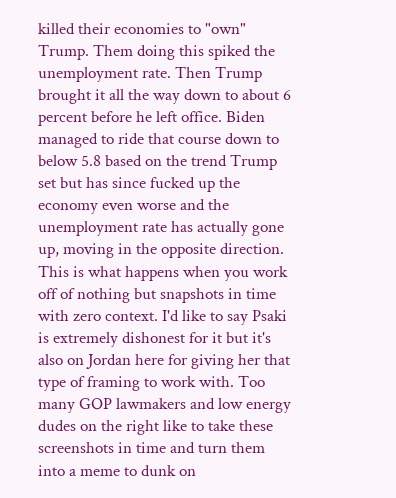killed their economies to "own" Trump. Them doing this spiked the unemployment rate. Then Trump brought it all the way down to about 6 percent before he left office. Biden managed to ride that course down to below 5.8 based on the trend Trump set but has since fucked up the economy even worse and the unemployment rate has actually gone up, moving in the opposite direction. This is what happens when you work off of nothing but snapshots in time with zero context. I'd like to say Psaki is extremely dishonest for it but it's also on Jordan here for giving her that type of framing to work with. Too many GOP lawmakers and low energy dudes on the right like to take these screenshots in time and turn them into a meme to dunk on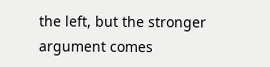the left, but the stronger argument comes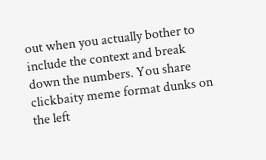out when you actually bother to include the context and break down the numbers. You share clickbaity meme format dunks on the left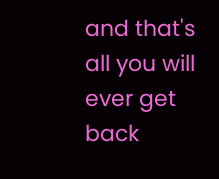and that's all you will ever get back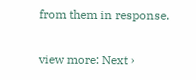from them in response.

view more: Next ›